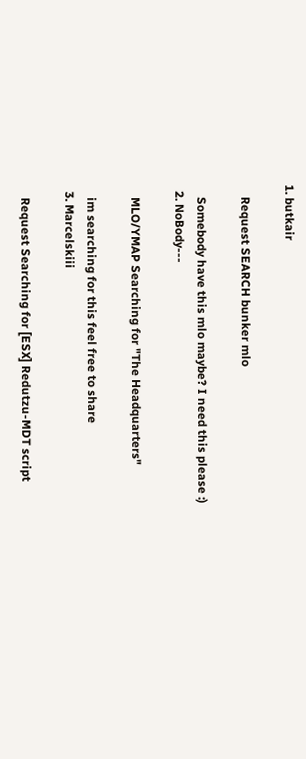1. butkair

    Request SEARCH bunker mlo

    Somebody have this mlo maybe? I need this please :)
  2. NoBody---

    MLO/YMAP Searching for "The Headquarters"

    im searching for this feel free to share
  3. Marcelskiii

    Request Searching for [ESX] Redutzu-MDT script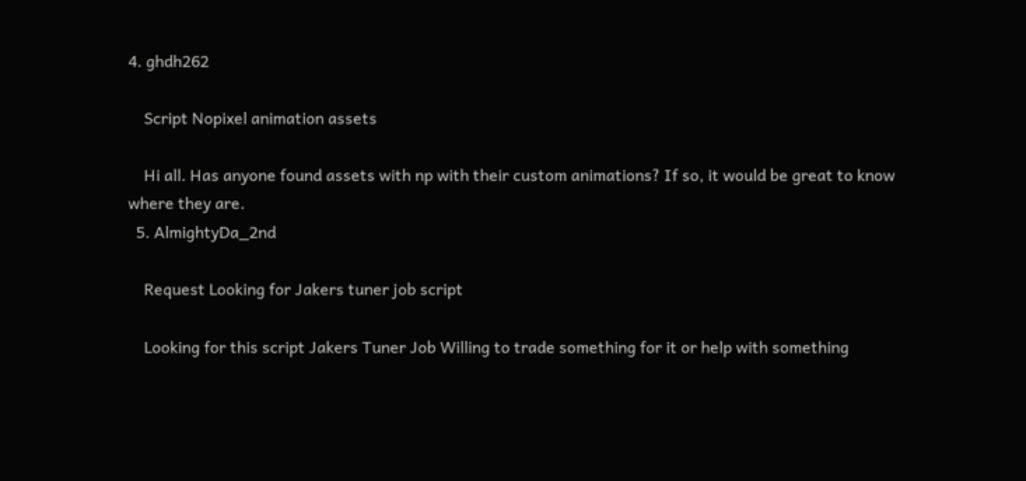4. ghdh262

    Script Nopixel animation assets

    Hi all. Has anyone found assets with np with their custom animations? If so, it would be great to know where they are.
  5. AlmightyDa_2nd

    Request Looking for Jakers tuner job script

    Looking for this script Jakers Tuner Job Willing to trade something for it or help with something